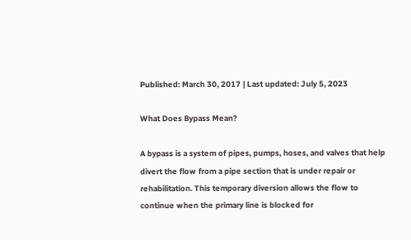Published: March 30, 2017 | Last updated: July 5, 2023

What Does Bypass Mean?

A bypass is a system of pipes, pumps, hoses, and valves that help divert the flow from a pipe section that is under repair or rehabilitation. This temporary diversion allows the flow to continue when the primary line is blocked for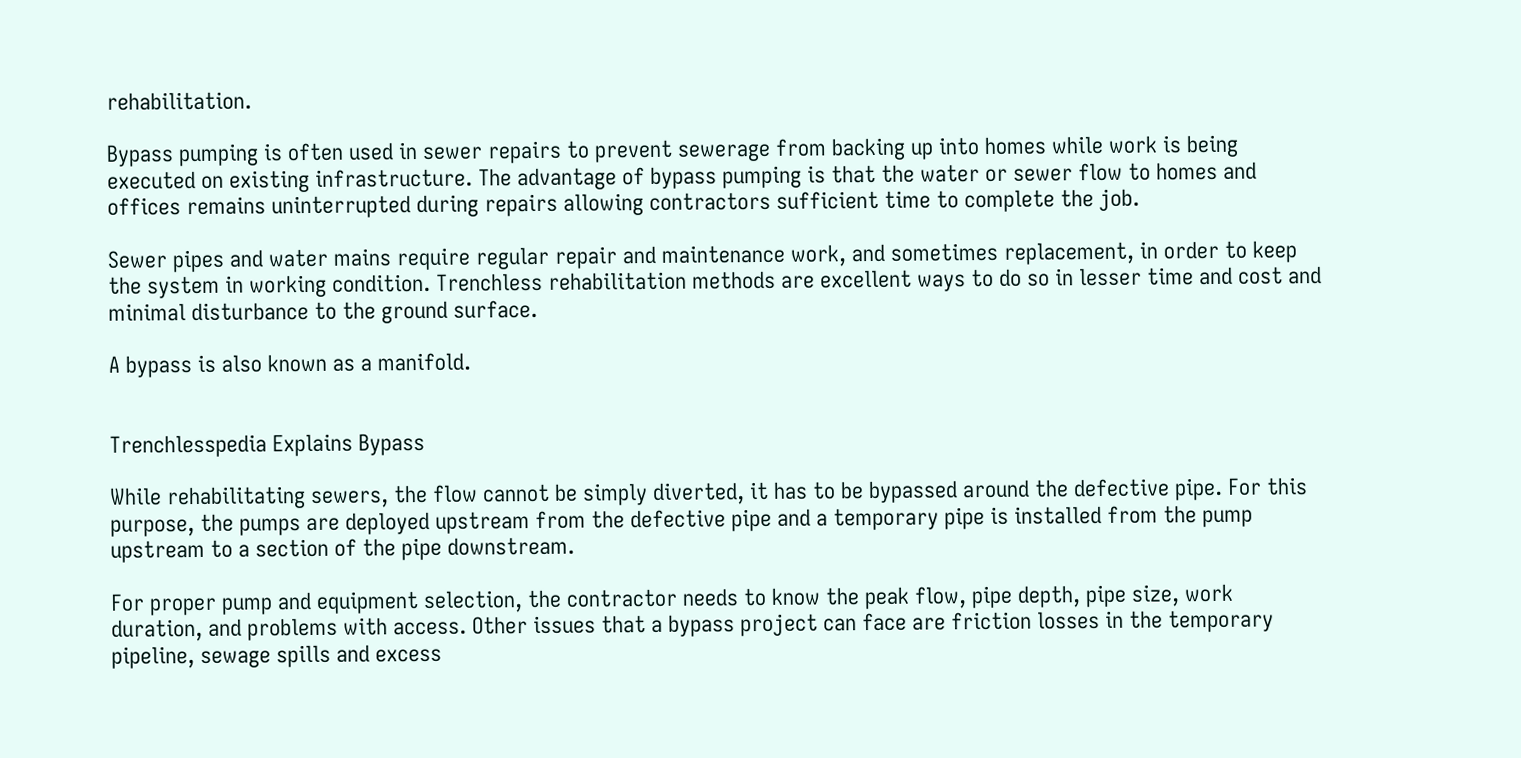rehabilitation.

Bypass pumping is often used in sewer repairs to prevent sewerage from backing up into homes while work is being executed on existing infrastructure. The advantage of bypass pumping is that the water or sewer flow to homes and offices remains uninterrupted during repairs allowing contractors sufficient time to complete the job.

Sewer pipes and water mains require regular repair and maintenance work, and sometimes replacement, in order to keep the system in working condition. Trenchless rehabilitation methods are excellent ways to do so in lesser time and cost and minimal disturbance to the ground surface.

A bypass is also known as a manifold.


Trenchlesspedia Explains Bypass

While rehabilitating sewers, the flow cannot be simply diverted, it has to be bypassed around the defective pipe. For this purpose, the pumps are deployed upstream from the defective pipe and a temporary pipe is installed from the pump upstream to a section of the pipe downstream.

For proper pump and equipment selection, the contractor needs to know the peak flow, pipe depth, pipe size, work duration, and problems with access. Other issues that a bypass project can face are friction losses in the temporary pipeline, sewage spills and excess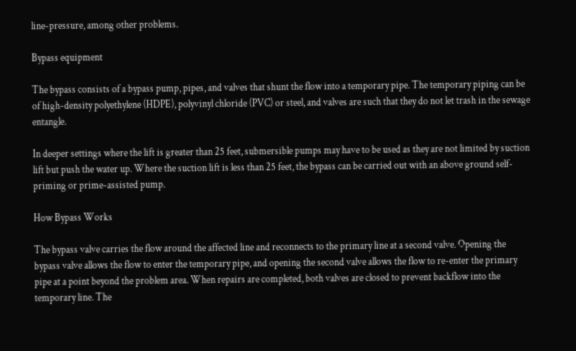line-pressure, among other problems.

Bypass equipment

The bypass consists of a bypass pump, pipes, and valves that shunt the flow into a temporary pipe. The temporary piping can be of high-density polyethylene (HDPE), polyvinyl chloride (PVC) or steel, and valves are such that they do not let trash in the sewage entangle.

In deeper settings where the lift is greater than 25 feet, submersible pumps may have to be used as they are not limited by suction lift but push the water up. Where the suction lift is less than 25 feet, the bypass can be carried out with an above ground self-priming or prime-assisted pump.

How Bypass Works

The bypass valve carries the flow around the affected line and reconnects to the primary line at a second valve. Opening the bypass valve allows the flow to enter the temporary pipe, and opening the second valve allows the flow to re-enter the primary pipe at a point beyond the problem area. When repairs are completed, both valves are closed to prevent backflow into the temporary line. The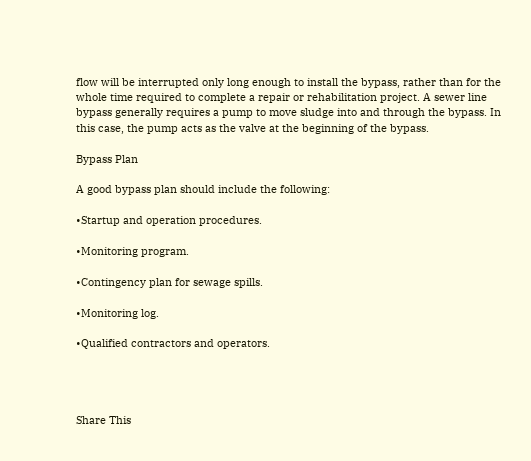flow will be interrupted only long enough to install the bypass, rather than for the whole time required to complete a repair or rehabilitation project. A sewer line bypass generally requires a pump to move sludge into and through the bypass. In this case, the pump acts as the valve at the beginning of the bypass.

Bypass Plan

A good bypass plan should include the following:

•Startup and operation procedures.

•Monitoring program.

•Contingency plan for sewage spills.

•Monitoring log.

•Qualified contractors and operators.




Share This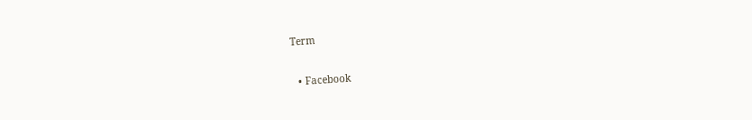Term

  • Facebook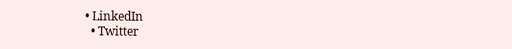• LinkedIn
  • Twitter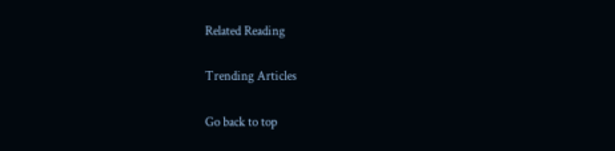Related Reading

Trending Articles

Go back to top